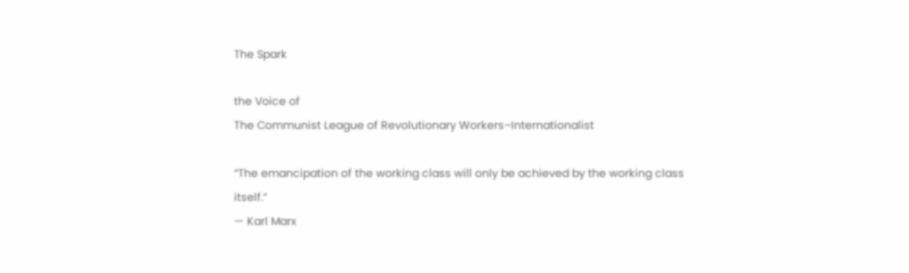The Spark

the Voice of
The Communist League of Revolutionary Workers–Internationalist

“The emancipation of the working class will only be achieved by the working class itself.”
— Karl Marx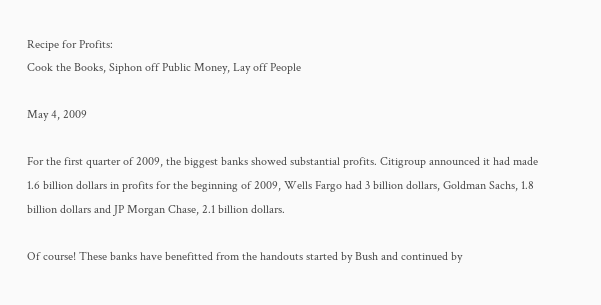Recipe for Profits:
Cook the Books, Siphon off Public Money, Lay off People

May 4, 2009

For the first quarter of 2009, the biggest banks showed substantial profits. Citigroup announced it had made 1.6 billion dollars in profits for the beginning of 2009, Wells Fargo had 3 billion dollars, Goldman Sachs, 1.8 billion dollars and JP Morgan Chase, 2.1 billion dollars.

Of course! These banks have benefitted from the handouts started by Bush and continued by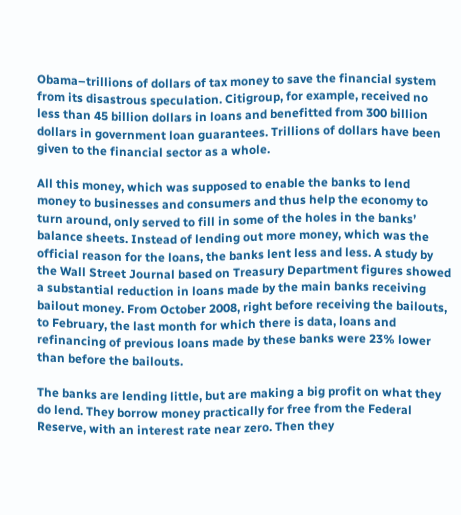Obama–trillions of dollars of tax money to save the financial system from its disastrous speculation. Citigroup, for example, received no less than 45 billion dollars in loans and benefitted from 300 billion dollars in government loan guarantees. Trillions of dollars have been given to the financial sector as a whole.

All this money, which was supposed to enable the banks to lend money to businesses and consumers and thus help the economy to turn around, only served to fill in some of the holes in the banks’ balance sheets. Instead of lending out more money, which was the official reason for the loans, the banks lent less and less. A study by the Wall Street Journal based on Treasury Department figures showed a substantial reduction in loans made by the main banks receiving bailout money. From October 2008, right before receiving the bailouts, to February, the last month for which there is data, loans and refinancing of previous loans made by these banks were 23% lower than before the bailouts.

The banks are lending little, but are making a big profit on what they do lend. They borrow money practically for free from the Federal Reserve, with an interest rate near zero. Then they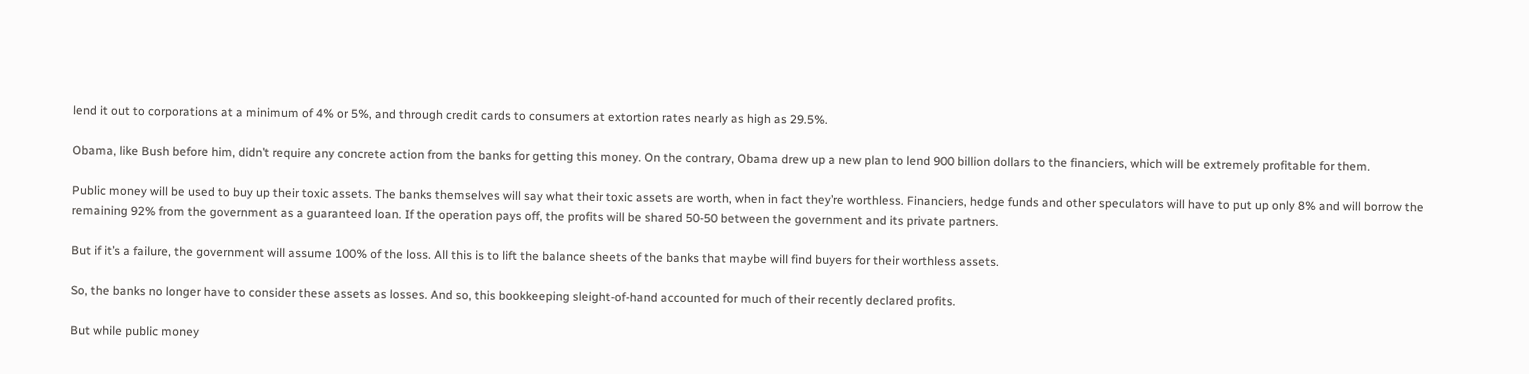lend it out to corporations at a minimum of 4% or 5%, and through credit cards to consumers at extortion rates nearly as high as 29.5%.

Obama, like Bush before him, didn’t require any concrete action from the banks for getting this money. On the contrary, Obama drew up a new plan to lend 900 billion dollars to the financiers, which will be extremely profitable for them.

Public money will be used to buy up their toxic assets. The banks themselves will say what their toxic assets are worth, when in fact they’re worthless. Financiers, hedge funds and other speculators will have to put up only 8% and will borrow the remaining 92% from the government as a guaranteed loan. If the operation pays off, the profits will be shared 50-50 between the government and its private partners.

But if it’s a failure, the government will assume 100% of the loss. All this is to lift the balance sheets of the banks that maybe will find buyers for their worthless assets.

So, the banks no longer have to consider these assets as losses. And so, this bookkeeping sleight-of-hand accounted for much of their recently declared profits.

But while public money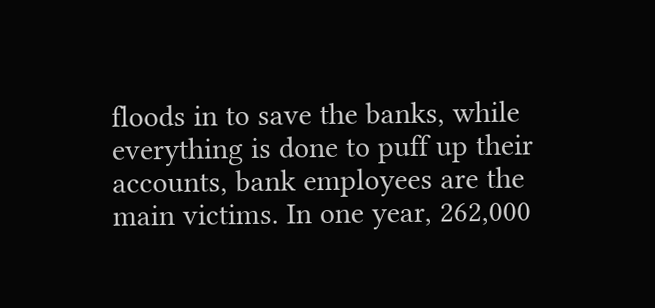floods in to save the banks, while everything is done to puff up their accounts, bank employees are the main victims. In one year, 262,000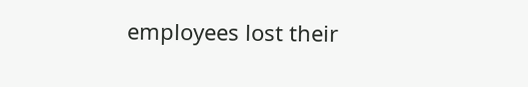employees lost their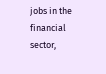jobs in the financial sector,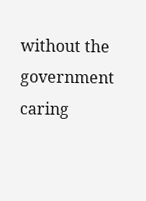without the government caring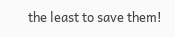the least to save them!